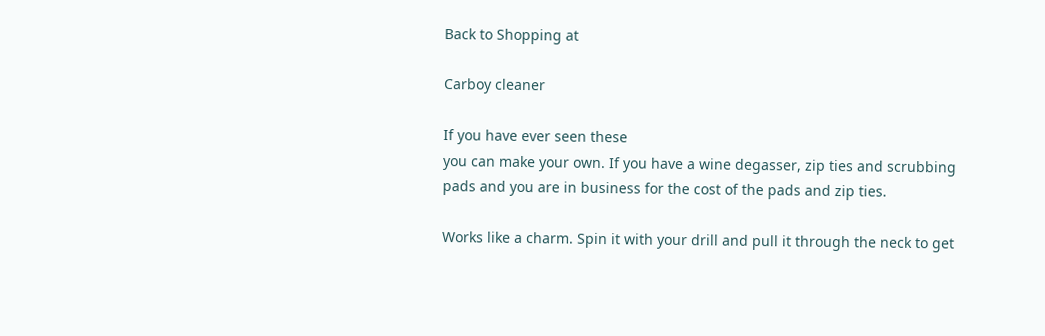Back to Shopping at

Carboy cleaner

If you have ever seen these
you can make your own. If you have a wine degasser, zip ties and scrubbing pads and you are in business for the cost of the pads and zip ties.

Works like a charm. Spin it with your drill and pull it through the neck to get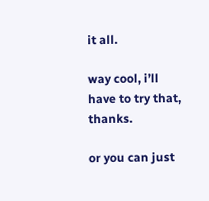it all.

way cool, i’ll have to try that, thanks.

or you can just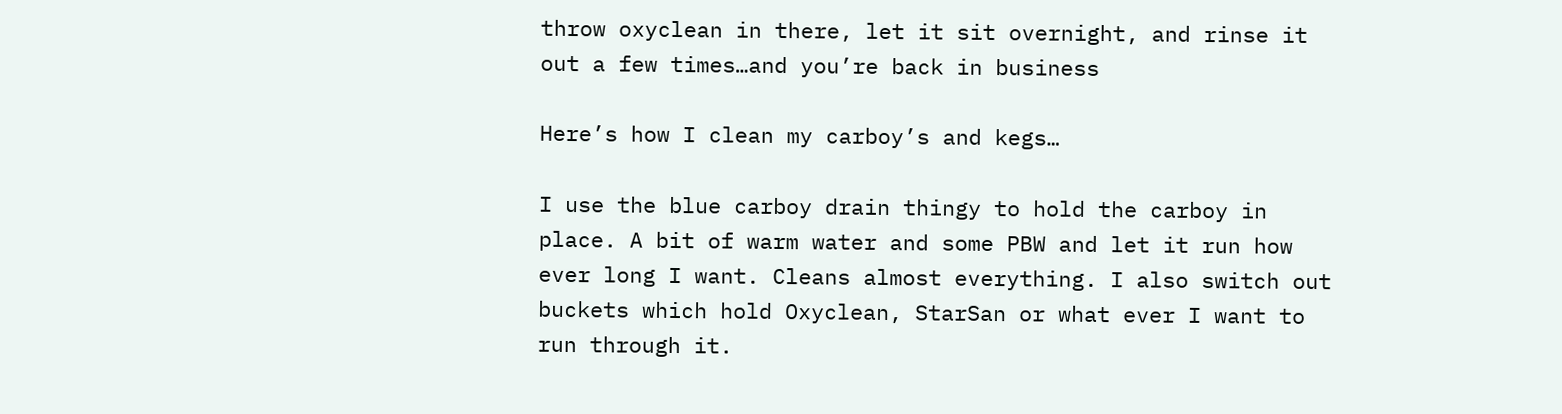throw oxyclean in there, let it sit overnight, and rinse it out a few times…and you’re back in business

Here’s how I clean my carboy’s and kegs…

I use the blue carboy drain thingy to hold the carboy in place. A bit of warm water and some PBW and let it run how ever long I want. Cleans almost everything. I also switch out buckets which hold Oxyclean, StarSan or what ever I want to run through it.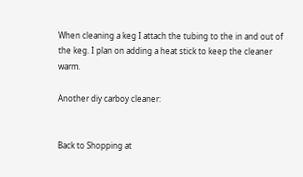When cleaning a keg I attach the tubing to the in and out of the keg. I plan on adding a heat stick to keep the cleaner warm.

Another diy carboy cleaner:


Back to Shopping at